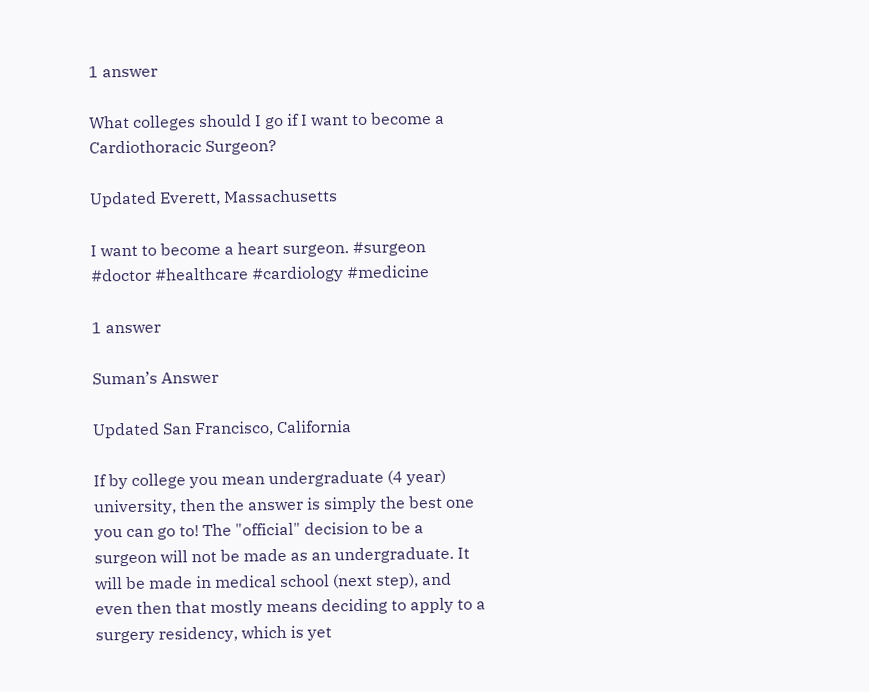1 answer

What colleges should I go if I want to become a Cardiothoracic Surgeon?

Updated Everett, Massachusetts

I want to become a heart surgeon. #surgeon #doctor #healthcare #cardiology #medicine

1 answer

Suman’s Answer

Updated San Francisco, California

If by college you mean undergraduate (4 year) university, then the answer is simply the best one you can go to! The "official" decision to be a surgeon will not be made as an undergraduate. It will be made in medical school (next step), and even then that mostly means deciding to apply to a surgery residency, which is yet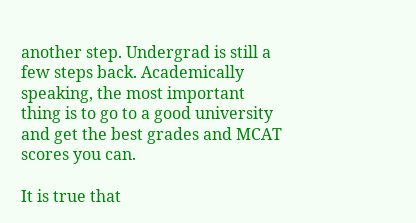another step. Undergrad is still a few steps back. Academically speaking, the most important thing is to go to a good university and get the best grades and MCAT scores you can.

It is true that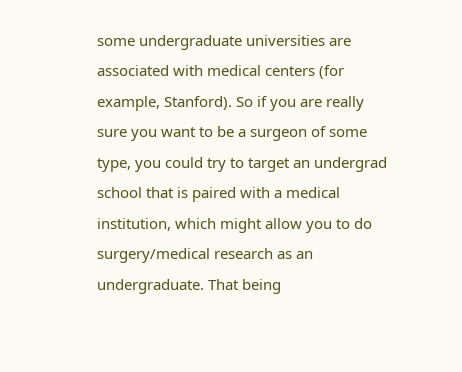some undergraduate universities are associated with medical centers (for example, Stanford). So if you are really sure you want to be a surgeon of some type, you could try to target an undergrad school that is paired with a medical institution, which might allow you to do surgery/medical research as an undergraduate. That being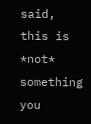said, this is *not* something you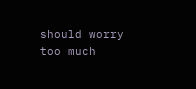should worry too much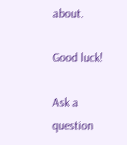about.

Good luck!

Ask a question